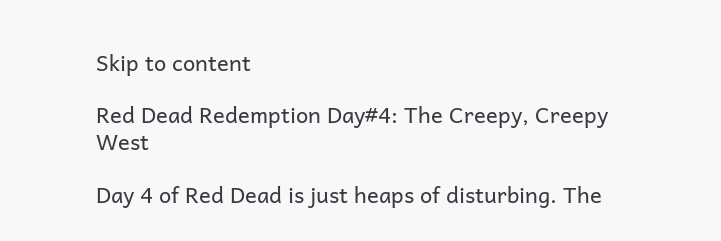Skip to content

Red Dead Redemption Day#4: The Creepy, Creepy West

Day 4 of Red Dead is just heaps of disturbing. The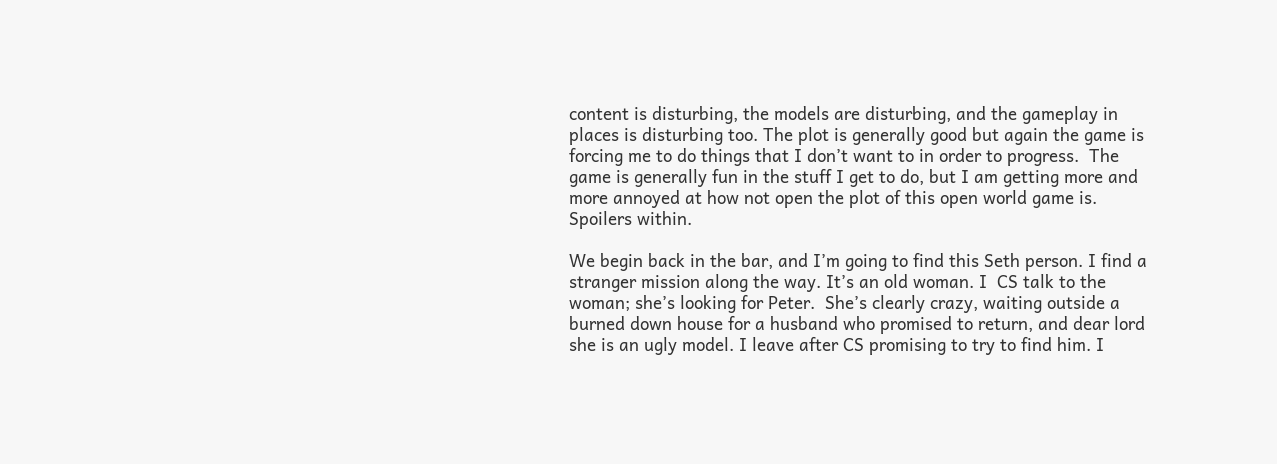content is disturbing, the models are disturbing, and the gameplay in places is disturbing too. The plot is generally good but again the game is forcing me to do things that I don’t want to in order to progress.  The game is generally fun in the stuff I get to do, but I am getting more and more annoyed at how not open the plot of this open world game is. Spoilers within.

We begin back in the bar, and I’m going to find this Seth person. I find a stranger mission along the way. It’s an old woman. I  CS talk to the woman; she’s looking for Peter.  She’s clearly crazy, waiting outside a burned down house for a husband who promised to return, and dear lord she is an ugly model. I leave after CS promising to try to find him. I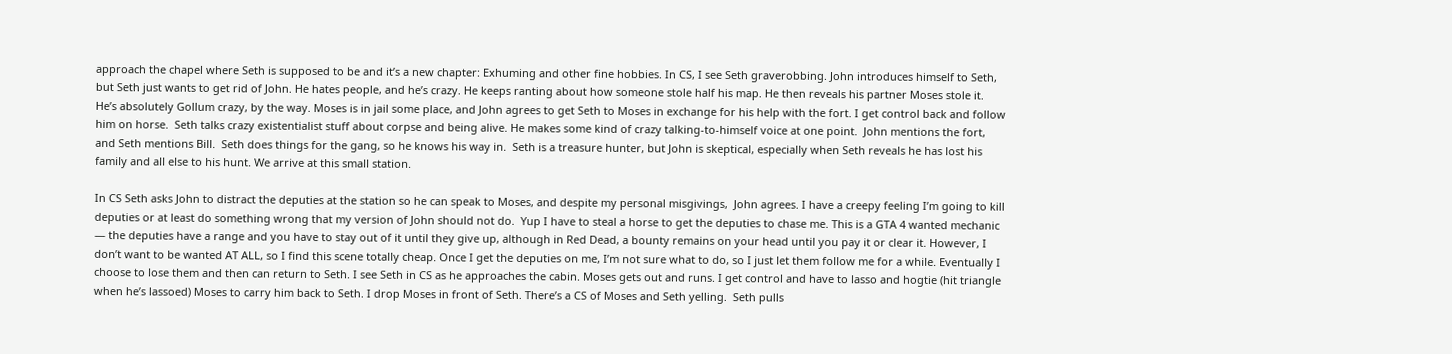approach the chapel where Seth is supposed to be and it’s a new chapter: Exhuming and other fine hobbies. In CS, I see Seth graverobbing. John introduces himself to Seth, but Seth just wants to get rid of John. He hates people, and he’s crazy. He keeps ranting about how someone stole half his map. He then reveals his partner Moses stole it.  He’s absolutely Gollum crazy, by the way. Moses is in jail some place, and John agrees to get Seth to Moses in exchange for his help with the fort. I get control back and follow him on horse.  Seth talks crazy existentialist stuff about corpse and being alive. He makes some kind of crazy talking-to-himself voice at one point.  John mentions the fort, and Seth mentions Bill.  Seth does things for the gang, so he knows his way in.  Seth is a treasure hunter, but John is skeptical, especially when Seth reveals he has lost his family and all else to his hunt. We arrive at this small station.

In CS Seth asks John to distract the deputies at the station so he can speak to Moses, and despite my personal misgivings,  John agrees. I have a creepy feeling I’m going to kill deputies or at least do something wrong that my version of John should not do.  Yup I have to steal a horse to get the deputies to chase me. This is a GTA 4 wanted mechanic — the deputies have a range and you have to stay out of it until they give up, although in Red Dead, a bounty remains on your head until you pay it or clear it. However, I don’t want to be wanted AT ALL, so I find this scene totally cheap. Once I get the deputies on me, I’m not sure what to do, so I just let them follow me for a while. Eventually I choose to lose them and then can return to Seth. I see Seth in CS as he approaches the cabin. Moses gets out and runs. I get control and have to lasso and hogtie (hit triangle when he’s lassoed) Moses to carry him back to Seth. I drop Moses in front of Seth. There’s a CS of Moses and Seth yelling.  Seth pulls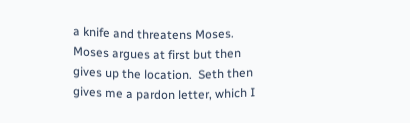a knife and threatens Moses.  Moses argues at first but then gives up the location.  Seth then gives me a pardon letter, which I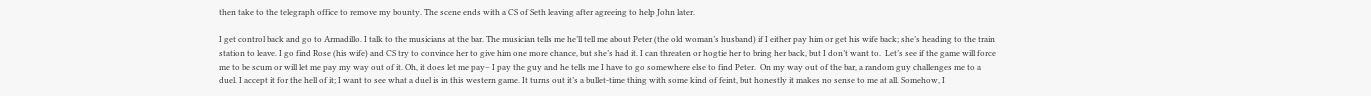then take to the telegraph office to remove my bounty. The scene ends with a CS of Seth leaving after agreeing to help John later.

I get control back and go to Armadillo. I talk to the musicians at the bar. The musician tells me he’ll tell me about Peter (the old woman’s husband) if I either pay him or get his wife back; she’s heading to the train station to leave. I go find Rose (his wife) and CS try to convince her to give him one more chance, but she’s had it. I can threaten or hogtie her to bring her back, but I don’t want to.  Let’s see if the game will force me to be scum or will let me pay my way out of it. Oh, it does let me pay– I pay the guy and he tells me I have to go somewhere else to find Peter.  On my way out of the bar, a random guy challenges me to a duel. I accept it for the hell of it; I want to see what a duel is in this western game. It turns out it’s a bullet-time thing with some kind of feint, but honestly it makes no sense to me at all. Somehow, I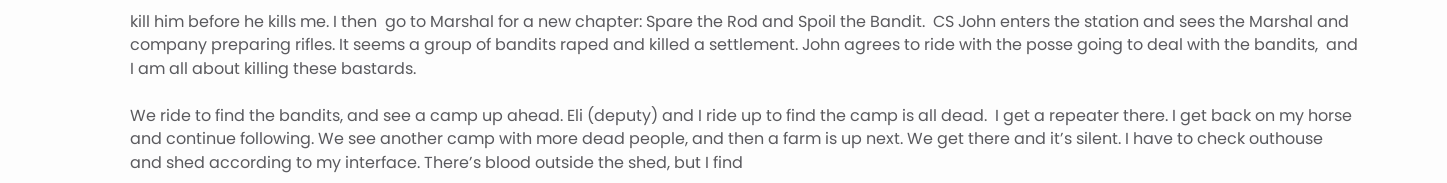kill him before he kills me. I then  go to Marshal for a new chapter: Spare the Rod and Spoil the Bandit.  CS John enters the station and sees the Marshal and company preparing rifles. It seems a group of bandits raped and killed a settlement. John agrees to ride with the posse going to deal with the bandits,  and I am all about killing these bastards.

We ride to find the bandits, and see a camp up ahead. Eli (deputy) and I ride up to find the camp is all dead.  I get a repeater there. I get back on my horse and continue following. We see another camp with more dead people, and then a farm is up next. We get there and it’s silent. I have to check outhouse and shed according to my interface. There’s blood outside the shed, but I find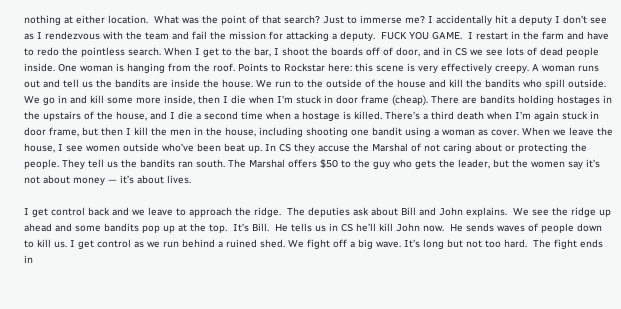nothing at either location.  What was the point of that search? Just to immerse me? I accidentally hit a deputy I don’t see as I rendezvous with the team and fail the mission for attacking a deputy.  FUCK YOU GAME.  I restart in the farm and have to redo the pointless search. When I get to the bar, I shoot the boards off of door, and in CS we see lots of dead people inside. One woman is hanging from the roof. Points to Rockstar here: this scene is very effectively creepy. A woman runs out and tell us the bandits are inside the house. We run to the outside of the house and kill the bandits who spill outside. We go in and kill some more inside, then I die when I’m stuck in door frame (cheap). There are bandits holding hostages in the upstairs of the house, and I die a second time when a hostage is killed. There’s a third death when I’m again stuck in door frame, but then I kill the men in the house, including shooting one bandit using a woman as cover. When we leave the house, I see women outside who’ve been beat up. In CS they accuse the Marshal of not caring about or protecting the people. They tell us the bandits ran south. The Marshal offers $50 to the guy who gets the leader, but the women say it’s not about money — it’s about lives.

I get control back and we leave to approach the ridge.  The deputies ask about Bill and John explains.  We see the ridge up ahead and some bandits pop up at the top.  It’s Bill.  He tells us in CS he’ll kill John now.  He sends waves of people down to kill us. I get control as we run behind a ruined shed. We fight off a big wave. It’s long but not too hard.  The fight ends in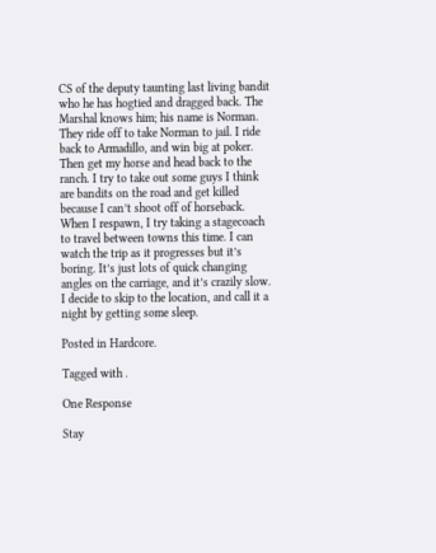CS of the deputy taunting last living bandit who he has hogtied and dragged back. The Marshal knows him; his name is Norman. They ride off to take Norman to jail. I ride back to Armadillo, and win big at poker. Then get my horse and head back to the ranch. I try to take out some guys I think are bandits on the road and get killed because I can’t shoot off of horseback. When I respawn, I try taking a stagecoach to travel between towns this time. I can watch the trip as it progresses but it’s boring. It’s just lots of quick changing angles on the carriage, and it’s crazily slow. I decide to skip to the location, and call it a night by getting some sleep.

Posted in Hardcore.

Tagged with .

One Response

Stay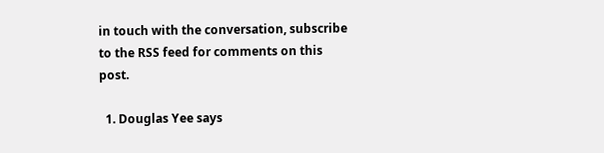in touch with the conversation, subscribe to the RSS feed for comments on this post.

  1. Douglas Yee says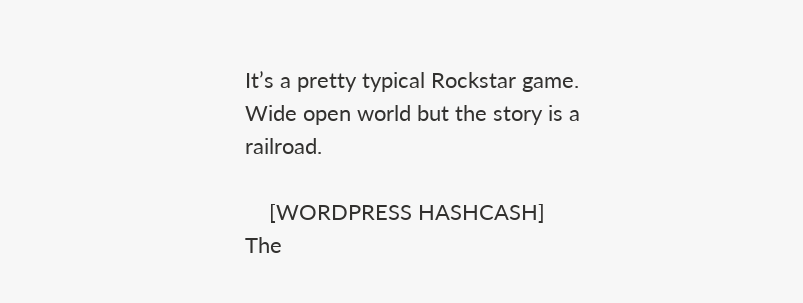It’s a pretty typical Rockstar game. Wide open world but the story is a railroad.

    [WORDPRESS HASHCASH] The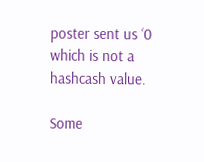poster sent us ‘0 which is not a hashcash value.

Some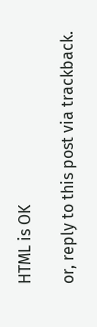HTML is OK

or, reply to this post via trackback.